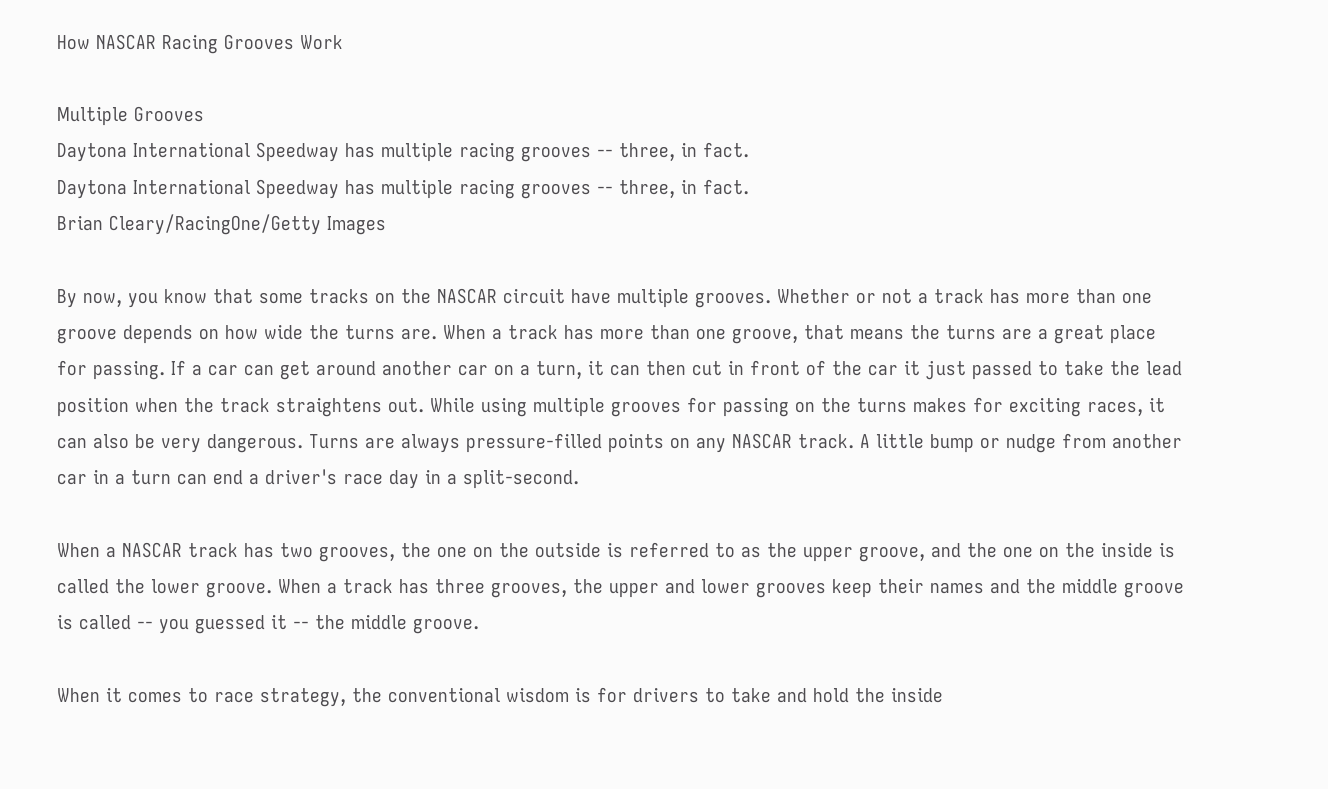How NASCAR Racing Grooves Work

Multiple Grooves
Daytona International Speedway has multiple racing grooves -- three, in fact.
Daytona International Speedway has multiple racing grooves -- three, in fact.
Brian Cleary/RacingOne/Getty Images

By now, you know that some tracks on the NASCAR circuit have multiple grooves. Whether or not a track has more than one groove depends on how wide the turns are. When a track has more than one groove, that means the turns are a great place for passing. If a car can get around another car on a turn, it can then cut in front of the car it just passed to take the lead position when the track straightens out. While using multiple grooves for passing on the turns makes for exciting races, it can also be very dangerous. Turns are always pressure-filled points on any NASCAR track. A little bump or nudge from another car in a turn can end a driver's race day in a split-second.

When a NASCAR track has two grooves, the one on the outside is referred to as the upper groove, and the one on the inside is called the lower groove. When a track has three grooves, the upper and lower grooves keep their names and the middle groove is called -- you guessed it -- the middle groove.

When it comes to race strategy, the conventional wisdom is for drivers to take and hold the inside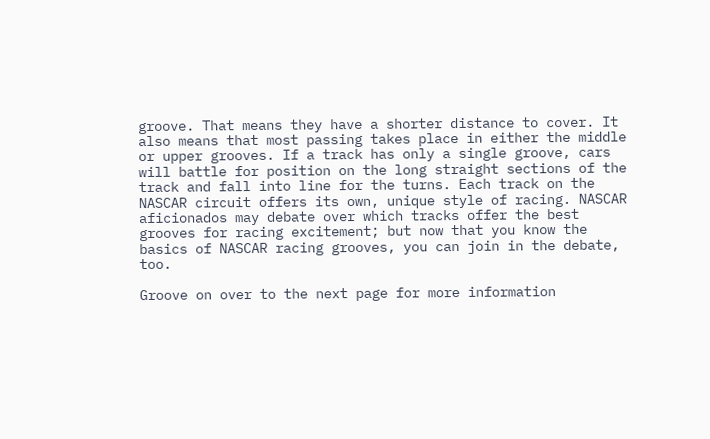groove. That means they have a shorter distance to cover. It also means that most passing takes place in either the middle or upper grooves. If a track has only a single groove, cars will battle for position on the long straight sections of the track and fall into line for the turns. Each track on the NASCAR circuit offers its own, unique style of racing. NASCAR aficionados may debate over which tracks offer the best grooves for racing excitement; but now that you know the basics of NASCAR racing grooves, you can join in the debate, too.

Groove on over to the next page for more information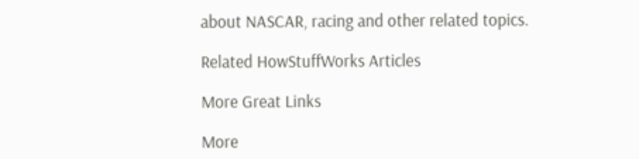about NASCAR, racing and other related topics.

Related HowStuffWorks Articles

More Great Links

More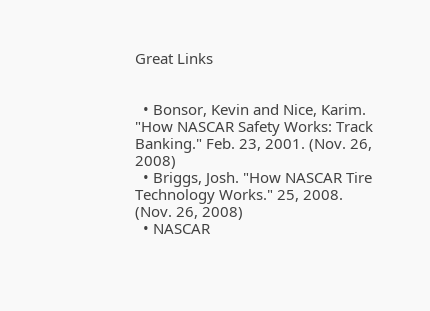Great Links


  • Bonsor, Kevin and Nice, Karim. "How NASCAR Safety Works: Track Banking." Feb. 23, 2001. (Nov. 26, 2008)
  • Briggs, Josh. "How NASCAR Tire Technology Works." 25, 2008. (Nov. 26, 2008)
  • NASCAR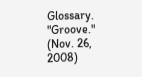Glossary. "Groove." (Nov. 26, 2008)